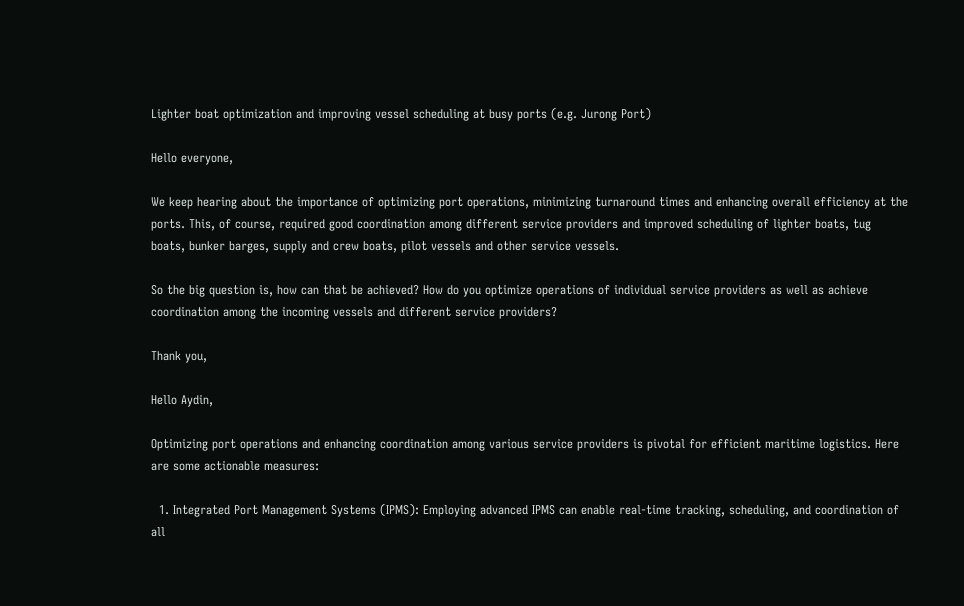Lighter boat optimization and improving vessel scheduling at busy ports (e.g. Jurong Port)

Hello everyone,

We keep hearing about the importance of optimizing port operations, minimizing turnaround times and enhancing overall efficiency at the ports. This, of course, required good coordination among different service providers and improved scheduling of lighter boats, tug boats, bunker barges, supply and crew boats, pilot vessels and other service vessels.

So the big question is, how can that be achieved? How do you optimize operations of individual service providers as well as achieve coordination among the incoming vessels and different service providers?

Thank you,

Hello Aydin,

Optimizing port operations and enhancing coordination among various service providers is pivotal for efficient maritime logistics. Here are some actionable measures:

  1. Integrated Port Management Systems (IPMS): Employing advanced IPMS can enable real-time tracking, scheduling, and coordination of all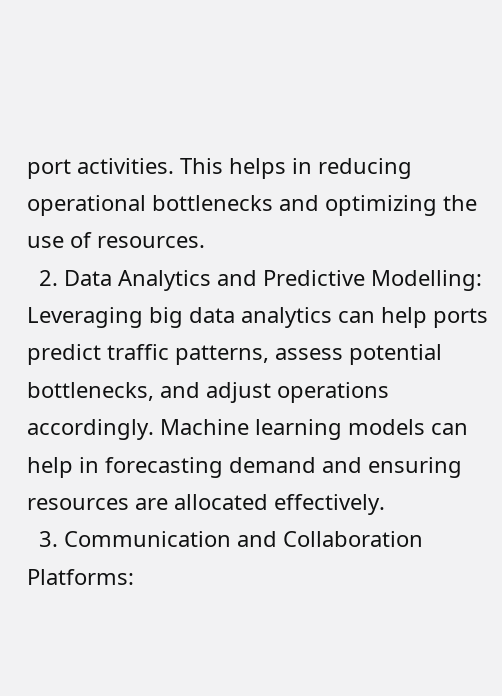port activities. This helps in reducing operational bottlenecks and optimizing the use of resources.
  2. Data Analytics and Predictive Modelling: Leveraging big data analytics can help ports predict traffic patterns, assess potential bottlenecks, and adjust operations accordingly. Machine learning models can help in forecasting demand and ensuring resources are allocated effectively.
  3. Communication and Collaboration Platforms: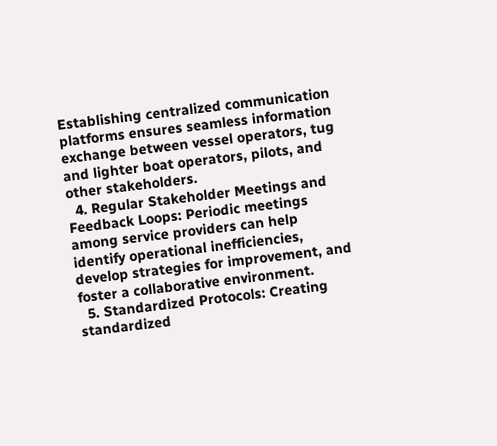Establishing centralized communication platforms ensures seamless information exchange between vessel operators, tug and lighter boat operators, pilots, and other stakeholders.
  4. Regular Stakeholder Meetings and Feedback Loops: Periodic meetings among service providers can help identify operational inefficiencies, develop strategies for improvement, and foster a collaborative environment.
  5. Standardized Protocols: Creating standardized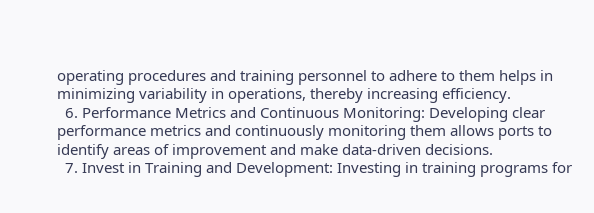operating procedures and training personnel to adhere to them helps in minimizing variability in operations, thereby increasing efficiency.
  6. Performance Metrics and Continuous Monitoring: Developing clear performance metrics and continuously monitoring them allows ports to identify areas of improvement and make data-driven decisions.
  7. Invest in Training and Development: Investing in training programs for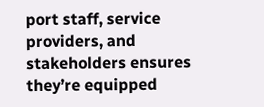port staff, service providers, and stakeholders ensures they’re equipped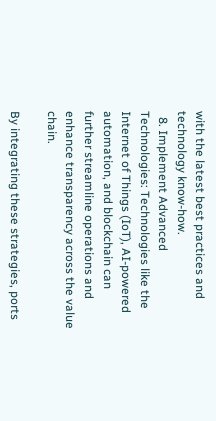with the latest best practices and technology know-how.
  8. Implement Advanced Technologies: Technologies like the Internet of Things (IoT), AI-powered automation, and blockchain can further streamline operations and enhance transparency across the value chain.

By integrating these strategies, ports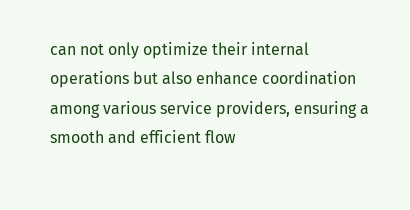can not only optimize their internal operations but also enhance coordination among various service providers, ensuring a smooth and efficient flow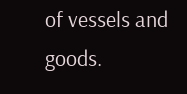of vessels and goods.